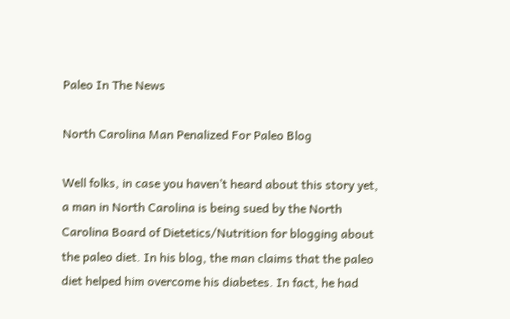Paleo In The News

North Carolina Man Penalized For Paleo Blog

Well folks, in case you haven’t heard about this story yet, a man in North Carolina is being sued by the North Carolina Board of Dietetics/Nutrition for blogging about the paleo diet. In his blog, the man claims that the paleo diet helped him overcome his diabetes. In fact, he had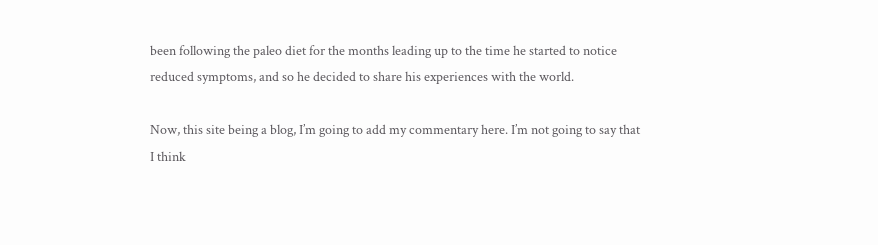been following the paleo diet for the months leading up to the time he started to notice reduced symptoms, and so he decided to share his experiences with the world.

Now, this site being a blog, I’m going to add my commentary here. I’m not going to say that I think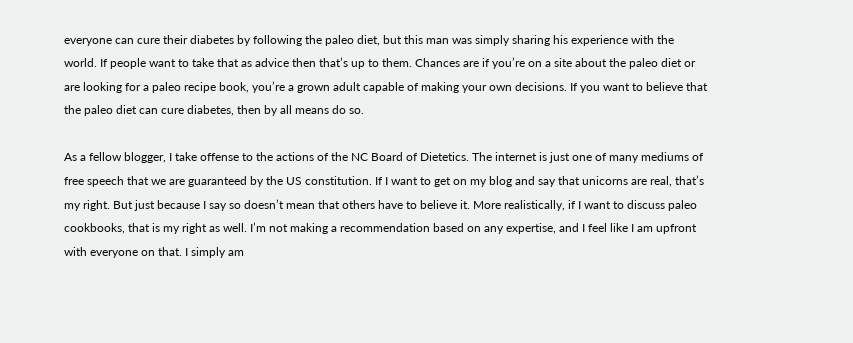everyone can cure their diabetes by following the paleo diet, but this man was simply sharing his experience with the world. If people want to take that as advice then that’s up to them. Chances are if you’re on a site about the paleo diet or are looking for a paleo recipe book, you’re a grown adult capable of making your own decisions. If you want to believe that the paleo diet can cure diabetes, then by all means do so.

As a fellow blogger, I take offense to the actions of the NC Board of Dietetics. The internet is just one of many mediums of free speech that we are guaranteed by the US constitution. If I want to get on my blog and say that unicorns are real, that’s my right. But just because I say so doesn’t mean that others have to believe it. More realistically, if I want to discuss paleo cookbooks, that is my right as well. I’m not making a recommendation based on any expertise, and I feel like I am upfront with everyone on that. I simply am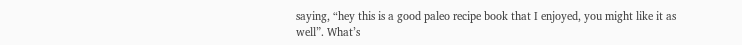saying, “hey this is a good paleo recipe book that I enjoyed, you might like it as well”. What’s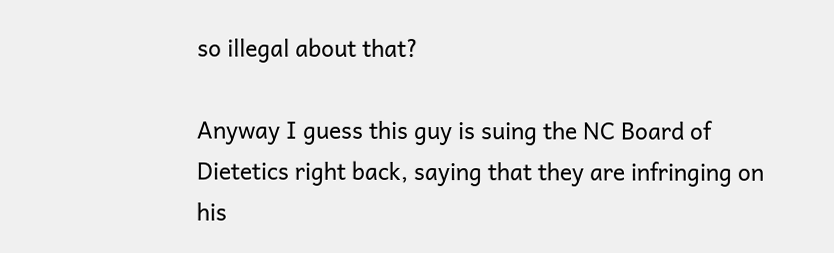so illegal about that?

Anyway I guess this guy is suing the NC Board of Dietetics right back, saying that they are infringing on his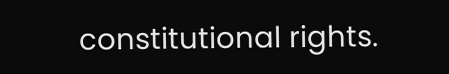constitutional rights.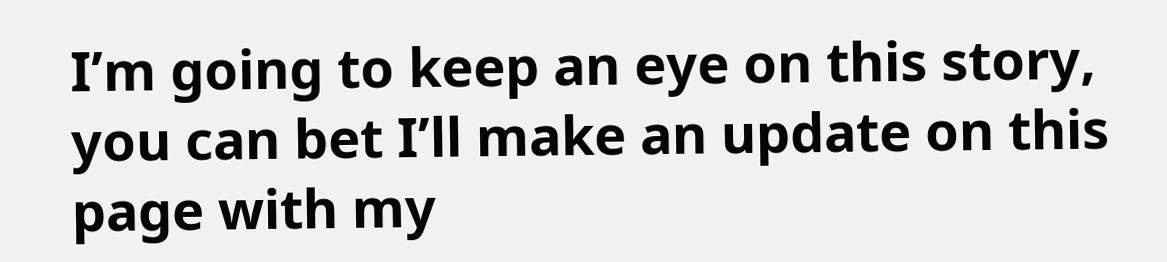I’m going to keep an eye on this story, you can bet I’ll make an update on this page with my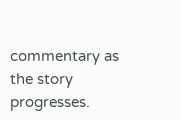commentary as the story progresses.